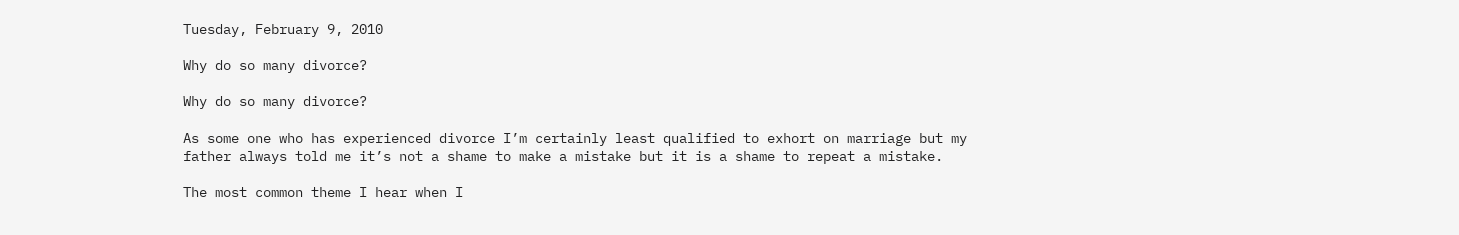Tuesday, February 9, 2010

Why do so many divorce?

Why do so many divorce?

As some one who has experienced divorce I’m certainly least qualified to exhort on marriage but my father always told me it’s not a shame to make a mistake but it is a shame to repeat a mistake.

The most common theme I hear when I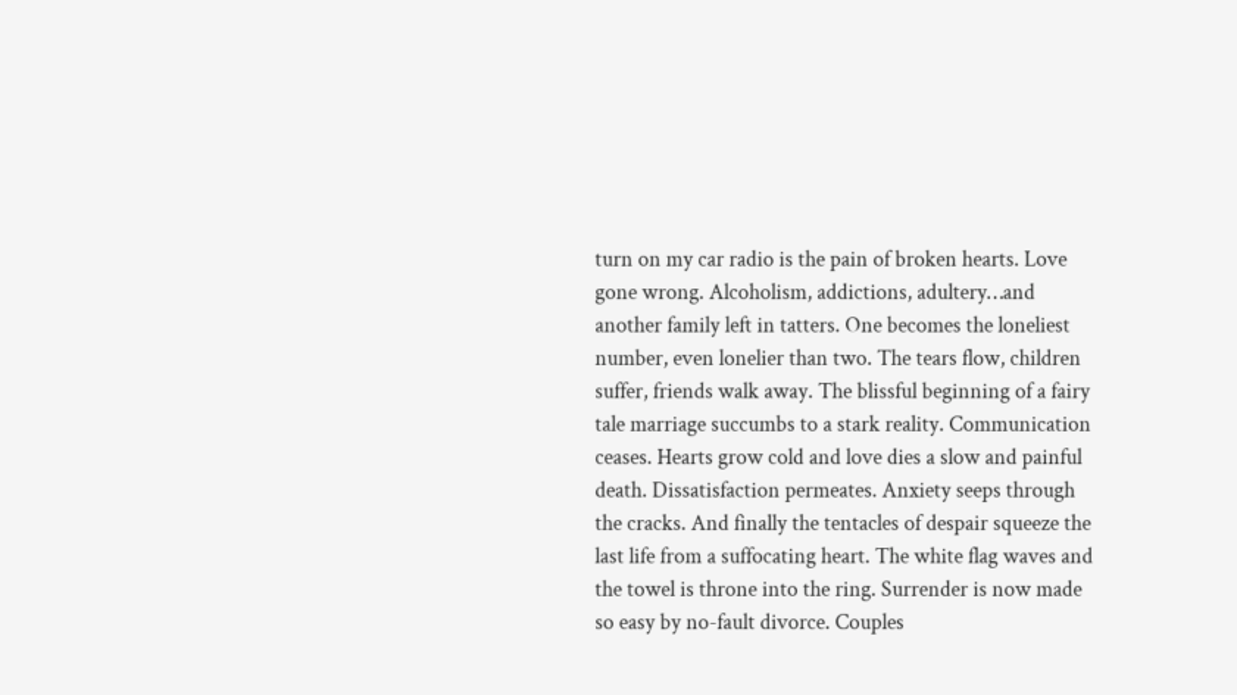turn on my car radio is the pain of broken hearts. Love gone wrong. Alcoholism, addictions, adultery…and another family left in tatters. One becomes the loneliest number, even lonelier than two. The tears flow, children suffer, friends walk away. The blissful beginning of a fairy tale marriage succumbs to a stark reality. Communication ceases. Hearts grow cold and love dies a slow and painful death. Dissatisfaction permeates. Anxiety seeps through the cracks. And finally the tentacles of despair squeeze the last life from a suffocating heart. The white flag waves and the towel is throne into the ring. Surrender is now made so easy by no-fault divorce. Couples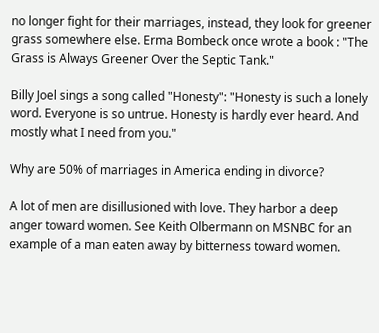no longer fight for their marriages, instead, they look for greener grass somewhere else. Erma Bombeck once wrote a book : "The Grass is Always Greener Over the Septic Tank."

Billy Joel sings a song called "Honesty": "Honesty is such a lonely word. Everyone is so untrue. Honesty is hardly ever heard. And mostly what I need from you."

Why are 50% of marriages in America ending in divorce?

A lot of men are disillusioned with love. They harbor a deep anger toward women. See Keith Olbermann on MSNBC for an example of a man eaten away by bitterness toward women.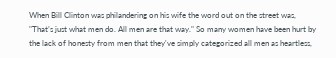When Bill Clinton was philandering on his wife the word out on the street was, "That’s just what men do. All men are that way." So many women have been hurt by the lack of honesty from men that they've simply categorized all men as heartless,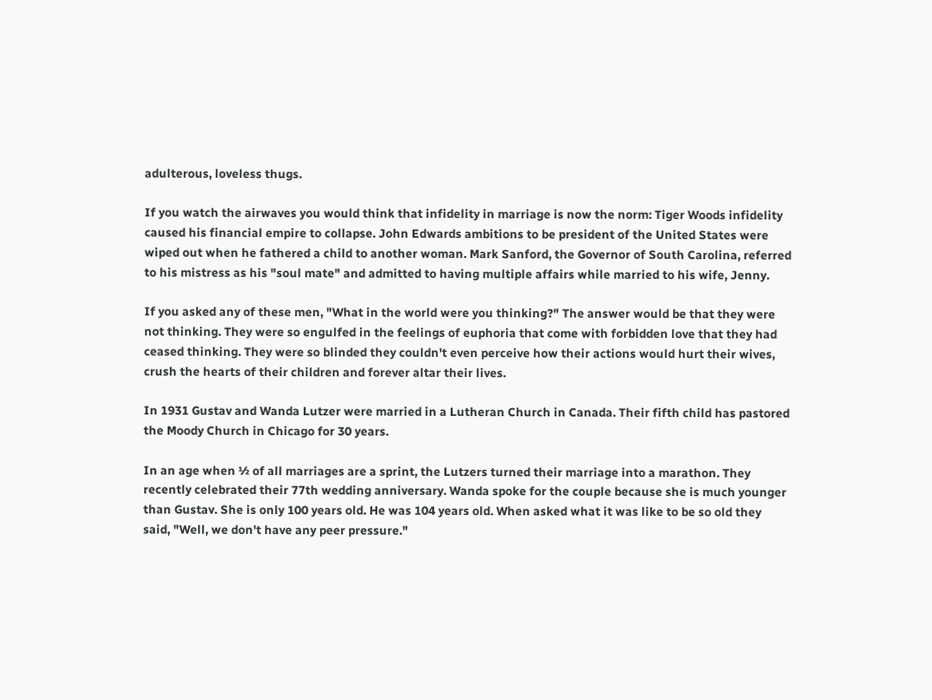adulterous, loveless thugs.

If you watch the airwaves you would think that infidelity in marriage is now the norm: Tiger Woods infidelity caused his financial empire to collapse. John Edwards ambitions to be president of the United States were wiped out when he fathered a child to another woman. Mark Sanford, the Governor of South Carolina, referred to his mistress as his "soul mate" and admitted to having multiple affairs while married to his wife, Jenny.

If you asked any of these men, "What in the world were you thinking?" The answer would be that they were not thinking. They were so engulfed in the feelings of euphoria that come with forbidden love that they had ceased thinking. They were so blinded they couldn't even perceive how their actions would hurt their wives, crush the hearts of their children and forever altar their lives.

In 1931 Gustav and Wanda Lutzer were married in a Lutheran Church in Canada. Their fifth child has pastored the Moody Church in Chicago for 30 years.

In an age when ½ of all marriages are a sprint, the Lutzers turned their marriage into a marathon. They recently celebrated their 77th wedding anniversary. Wanda spoke for the couple because she is much younger than Gustav. She is only 100 years old. He was 104 years old. When asked what it was like to be so old they said, "Well, we don't have any peer pressure."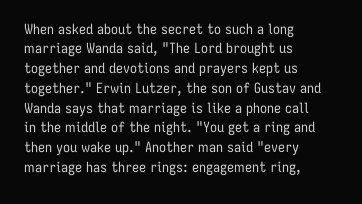When asked about the secret to such a long marriage Wanda said, "The Lord brought us together and devotions and prayers kept us together." Erwin Lutzer, the son of Gustav and Wanda says that marriage is like a phone call in the middle of the night. "You get a ring and then you wake up." Another man said "every marriage has three rings: engagement ring,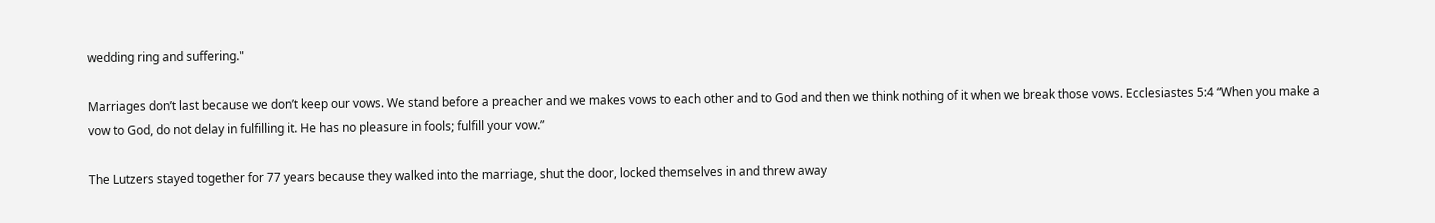wedding ring and suffering."

Marriages don’t last because we don’t keep our vows. We stand before a preacher and we makes vows to each other and to God and then we think nothing of it when we break those vows. Ecclesiastes 5:4 “When you make a vow to God, do not delay in fulfilling it. He has no pleasure in fools; fulfill your vow.”

The Lutzers stayed together for 77 years because they walked into the marriage, shut the door, locked themselves in and threw away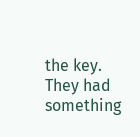the key. They had something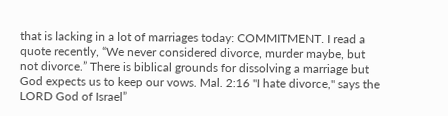that is lacking in a lot of marriages today: COMMITMENT. I read a quote recently, “We never considered divorce, murder maybe, but not divorce.” There is biblical grounds for dissolving a marriage but God expects us to keep our vows. Mal. 2:16 "I hate divorce," says the LORD God of Israel”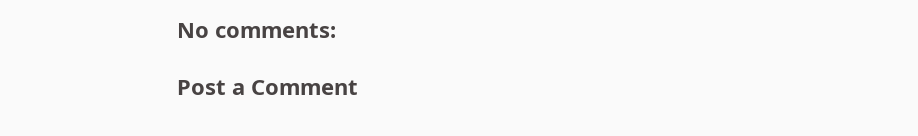No comments:

Post a Comment